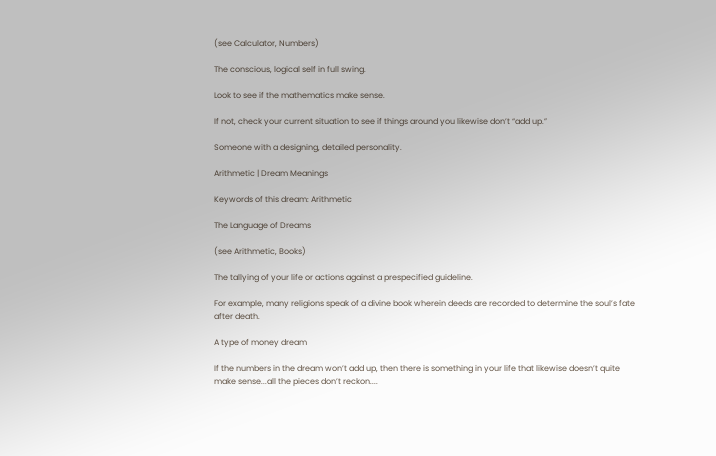(see Calculator, Numbers)

The conscious, logical self in full swing.

Look to see if the mathematics make sense.

If not, check your current situation to see if things around you likewise don’t “add up.”

Someone with a designing, detailed personality.

Arithmetic | Dream Meanings

Keywords of this dream: Arithmetic

The Language of Dreams

(see Arithmetic, Books)

The tallying of your life or actions against a prespecified guideline.

For example, many religions speak of a divine book wherein deeds are recorded to determine the soul’s fate after death.

A type of money dream

If the numbers in the dream won’t add up, then there is something in your life that likewise doesn’t quite make sense...all the pieces don’t reckon....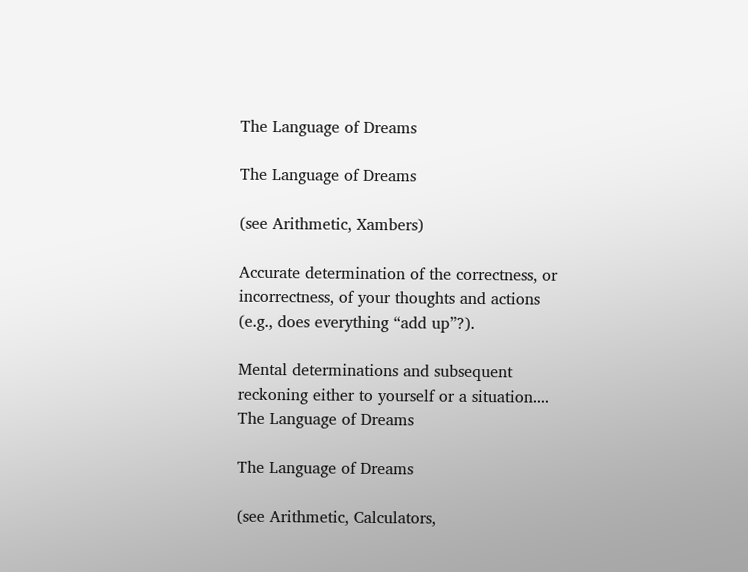The Language of Dreams

The Language of Dreams

(see Arithmetic, Xambers)

Accurate determination of the correctness, or incorrectness, of your thoughts and actions (e.g., does everything “add up”?).

Mental determinations and subsequent reckoning either to yourself or a situation.... The Language of Dreams

The Language of Dreams

(see Arithmetic, Calculators,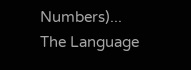Numbers)... The Language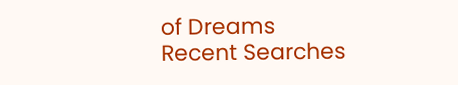of Dreams
Recent Searches